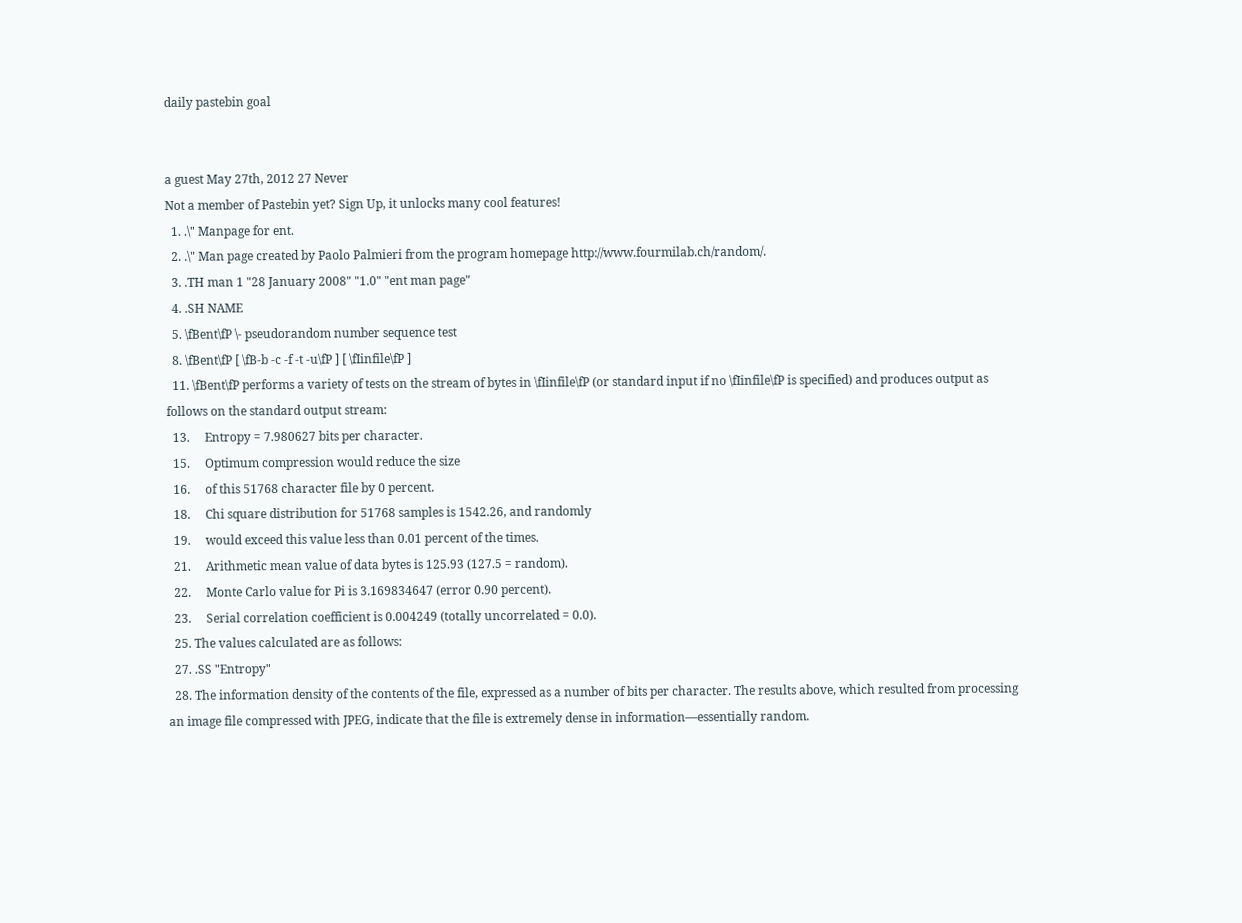daily pastebin goal


a guest May 27th, 2012 27 Never
Not a member of Pastebin yet? Sign Up, it unlocks many cool features!
  1. .\" Manpage for ent.
  2. .\" Man page created by Paolo Palmieri from the program homepage http://www.fourmilab.ch/random/.
  3. .TH man 1 "28 January 2008" "1.0" "ent man page"
  4. .SH NAME
  5. \fBent\fP \- pseudorandom number sequence test
  8. \fBent\fP [ \fB-b -c -f -t -u\fP ] [ \fIinfile\fP ]
  11. \fBent\fP performs a variety of tests on the stream of bytes in \fIinfile\fP (or standard input if no \fIinfile\fP is specified) and produces output as follows on the standard output stream:
  13.     Entropy = 7.980627 bits per character.
  15.     Optimum compression would reduce the size
  16.     of this 51768 character file by 0 percent.
  18.     Chi square distribution for 51768 samples is 1542.26, and randomly
  19.     would exceed this value less than 0.01 percent of the times.
  21.     Arithmetic mean value of data bytes is 125.93 (127.5 = random).
  22.     Monte Carlo value for Pi is 3.169834647 (error 0.90 percent).
  23.     Serial correlation coefficient is 0.004249 (totally uncorrelated = 0.0).
  25. The values calculated are as follows:
  27. .SS "Entropy"
  28. The information density of the contents of the file, expressed as a number of bits per character. The results above, which resulted from processing an image file compressed with JPEG, indicate that the file is extremely dense in information—essentially random.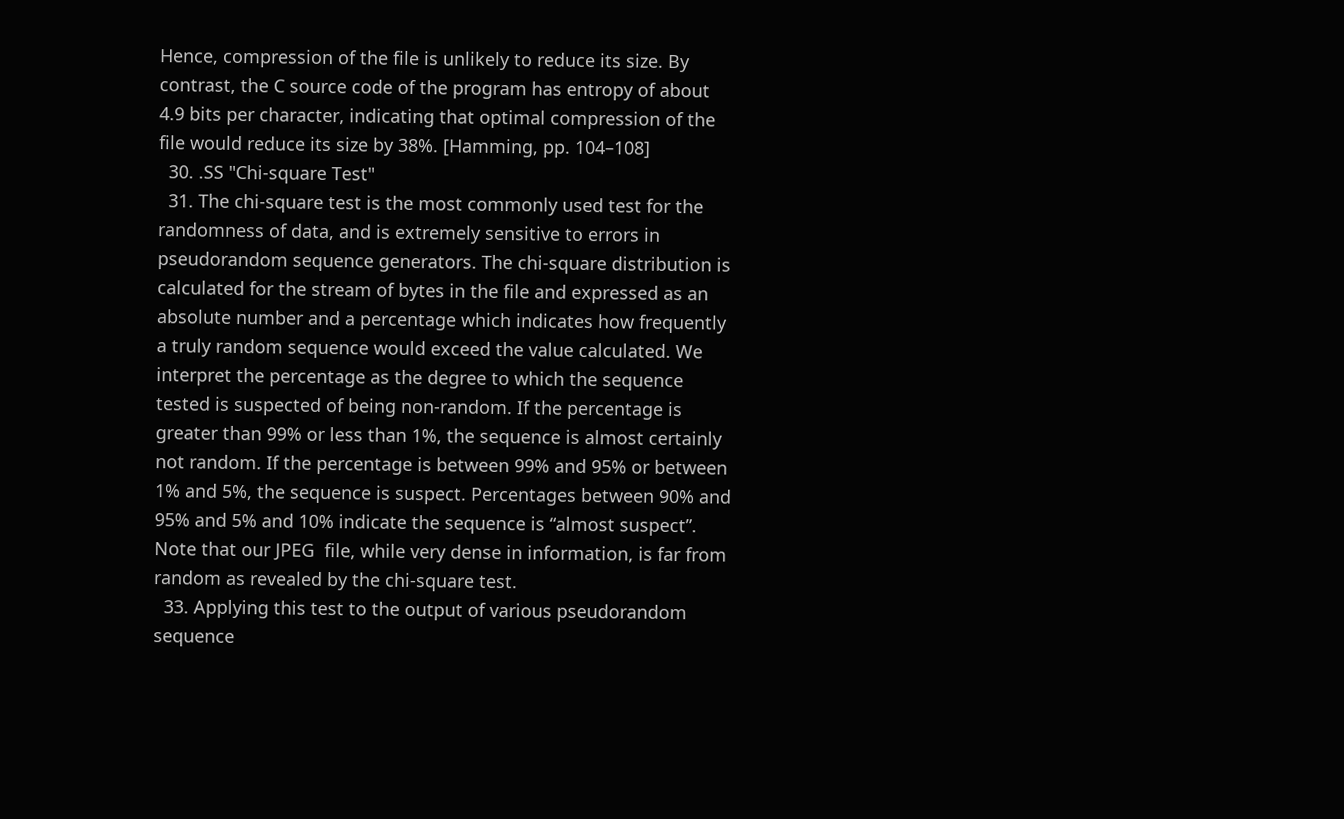Hence, compression of the file is unlikely to reduce its size. By contrast, the C source code of the program has entropy of about 4.9 bits per character, indicating that optimal compression of the file would reduce its size by 38%. [Hamming, pp. 104–108]
  30. .SS "Chi-square Test"
  31. The chi-square test is the most commonly used test for the randomness of data, and is extremely sensitive to errors in pseudorandom sequence generators. The chi-square distribution is calculated for the stream of bytes in the file and expressed as an absolute number and a percentage which indicates how frequently a truly random sequence would exceed the value calculated. We interpret the percentage as the degree to which the sequence tested is suspected of being non-random. If the percentage is greater than 99% or less than 1%, the sequence is almost certainly not random. If the percentage is between 99% and 95% or between 1% and 5%, the sequence is suspect. Percentages between 90% and 95% and 5% and 10% indicate the sequence is “almost suspect”. Note that our JPEG  file, while very dense in information, is far from random as revealed by the chi-square test.
  33. Applying this test to the output of various pseudorandom sequence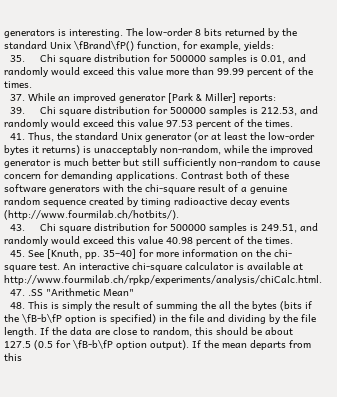generators is interesting. The low-order 8 bits returned by the standard Unix \fBrand\fP() function, for example, yields:
  35.     Chi square distribution for 500000 samples is 0.01, and randomly would exceed this value more than 99.99 percent of the times.
  37. While an improved generator [Park & Miller] reports:
  39.     Chi square distribution for 500000 samples is 212.53, and randomly would exceed this value 97.53 percent of the times.
  41. Thus, the standard Unix generator (or at least the low-order bytes it returns) is unacceptably non-random, while the improved generator is much better but still sufficiently non-random to cause concern for demanding applications. Contrast both of these software generators with the chi-square result of a genuine random sequence created by timing radioactive decay events (http://www.fourmilab.ch/hotbits/).
  43.     Chi square distribution for 500000 samples is 249.51, and randomly would exceed this value 40.98 percent of the times.
  45. See [Knuth, pp. 35–40] for more information on the chi-square test. An interactive chi-square calculator is available at http://www.fourmilab.ch/rpkp/experiments/analysis/chiCalc.html.
  47. .SS "Arithmetic Mean"
  48. This is simply the result of summing the all the bytes (bits if the \fB-b\fP option is specified) in the file and dividing by the file length. If the data are close to random, this should be about 127.5 (0.5 for \fB-b\fP option output). If the mean departs from this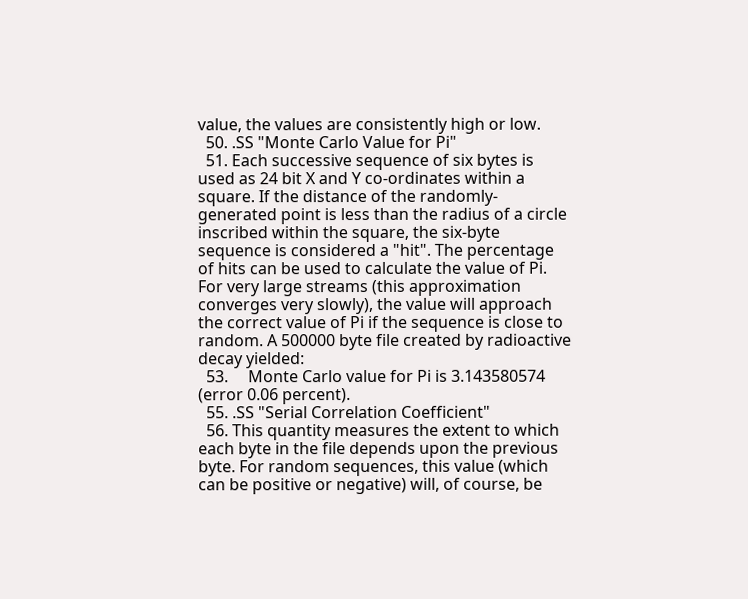value, the values are consistently high or low.
  50. .SS "Monte Carlo Value for Pi"
  51. Each successive sequence of six bytes is used as 24 bit X and Y co-ordinates within a square. If the distance of the randomly-generated point is less than the radius of a circle inscribed within the square, the six-byte sequence is considered a "hit". The percentage of hits can be used to calculate the value of Pi. For very large streams (this approximation converges very slowly), the value will approach the correct value of Pi if the sequence is close to random. A 500000 byte file created by radioactive decay yielded:
  53.     Monte Carlo value for Pi is 3.143580574 (error 0.06 percent).
  55. .SS "Serial Correlation Coefficient"
  56. This quantity measures the extent to which each byte in the file depends upon the previous byte. For random sequences, this value (which can be positive or negative) will, of course, be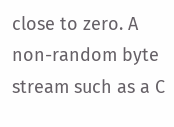close to zero. A non-random byte stream such as a C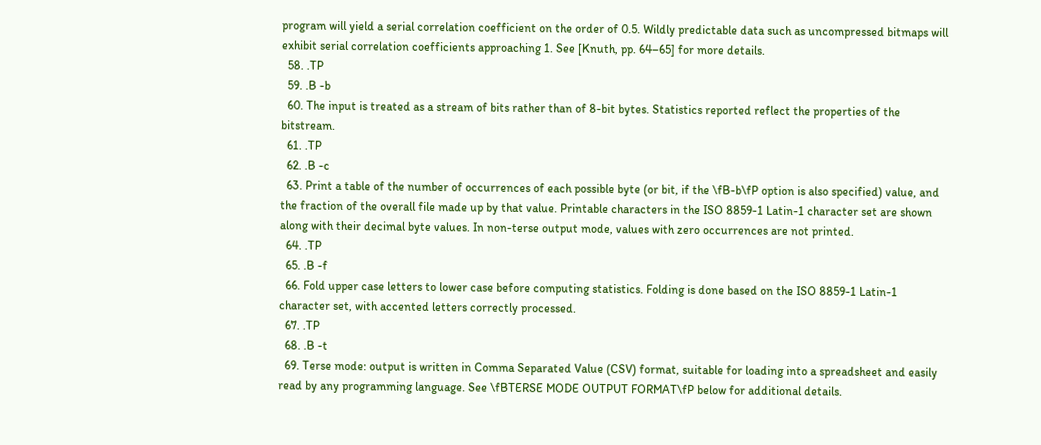program will yield a serial correlation coefficient on the order of 0.5. Wildly predictable data such as uncompressed bitmaps will exhibit serial correlation coefficients approaching 1. See [Knuth, pp. 64–65] for more details.
  58. .TP
  59. .B -b
  60. The input is treated as a stream of bits rather than of 8-bit bytes. Statistics reported reflect the properties of the bitstream.
  61. .TP
  62. .B -c
  63. Print a table of the number of occurrences of each possible byte (or bit, if the \fB-b\fP option is also specified) value, and the fraction of the overall file made up by that value. Printable characters in the ISO 8859-1 Latin-1 character set are shown along with their decimal byte values. In non-terse output mode, values with zero occurrences are not printed.
  64. .TP
  65. .B -f
  66. Fold upper case letters to lower case before computing statistics. Folding is done based on the ISO 8859-1 Latin-1 character set, with accented letters correctly processed.
  67. .TP
  68. .B -t
  69. Terse mode: output is written in Comma Separated Value (CSV) format, suitable for loading into a spreadsheet and easily read by any programming language. See \fBTERSE MODE OUTPUT FORMAT\fP below for additional details.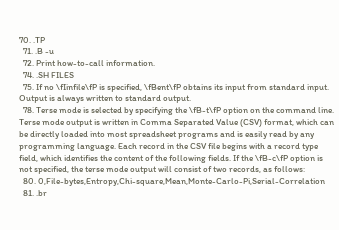70. .TP
  71. .B -u
  72. Print how-to-call information.
  74. .SH FILES
  75. If no \fIinfile\fP is specified, \fBent\fP obtains its input from standard input. Output is always written to standard output.
  78. Terse mode is selected by specifying the \fB-t\fP option on the command line. Terse mode output is written in Comma Separated Value (CSV) format, which can be directly loaded into most spreadsheet programs and is easily read by any programming language. Each record in the CSV file begins with a record type field, which identifies the content of the following fields. If the \fB-c\fP option is not specified, the terse mode output will consist of two records, as follows:
  80. 0,File-bytes,Entropy,Chi-square,Mean,Monte-Carlo-Pi,Serial-Correlation
  81. .br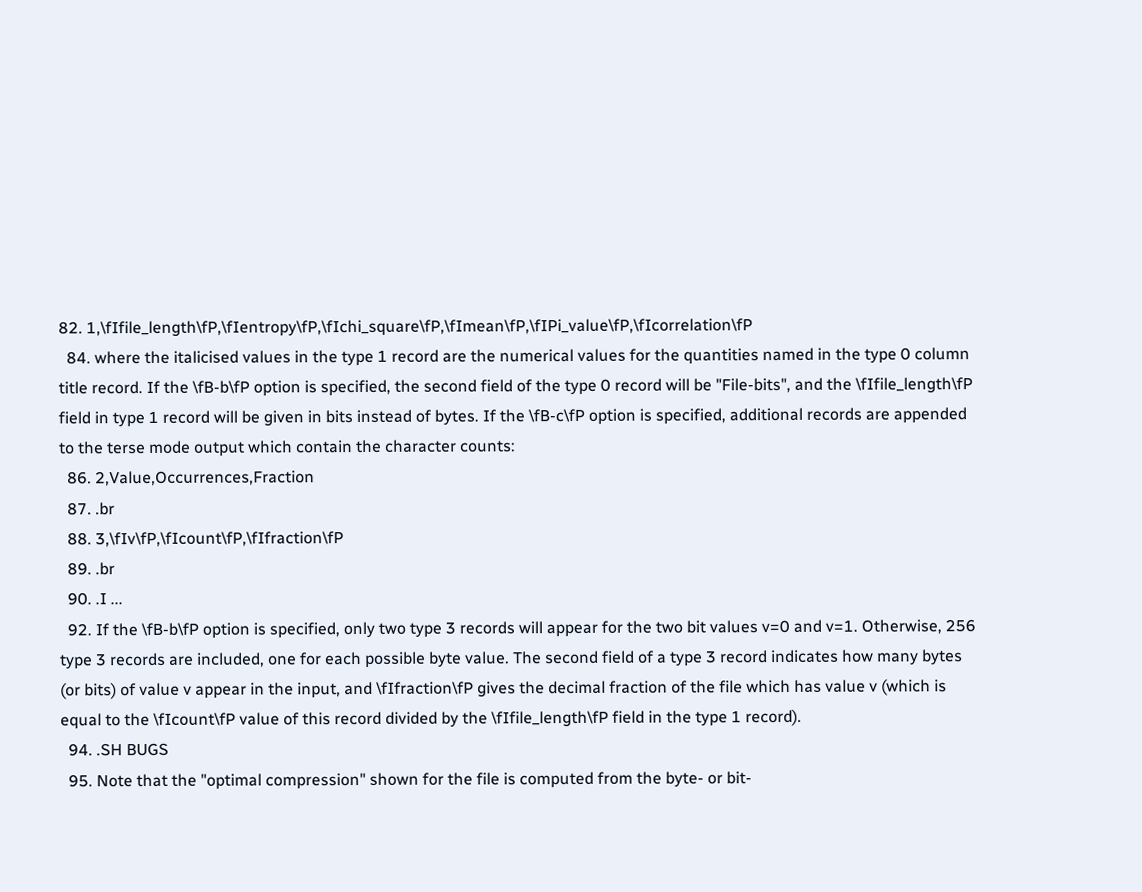82. 1,\fIfile_length\fP,\fIentropy\fP,\fIchi_square\fP,\fImean\fP,\fIPi_value\fP,\fIcorrelation\fP
  84. where the italicised values in the type 1 record are the numerical values for the quantities named in the type 0 column title record. If the \fB-b\fP option is specified, the second field of the type 0 record will be "File-bits", and the \fIfile_length\fP field in type 1 record will be given in bits instead of bytes. If the \fB-c\fP option is specified, additional records are appended to the terse mode output which contain the character counts:
  86. 2,Value,Occurrences,Fraction
  87. .br
  88. 3,\fIv\fP,\fIcount\fP,\fIfraction\fP
  89. .br
  90. .I ...
  92. If the \fB-b\fP option is specified, only two type 3 records will appear for the two bit values v=0 and v=1. Otherwise, 256 type 3 records are included, one for each possible byte value. The second field of a type 3 record indicates how many bytes (or bits) of value v appear in the input, and \fIfraction\fP gives the decimal fraction of the file which has value v (which is equal to the \fIcount\fP value of this record divided by the \fIfile_length\fP field in the type 1 record).
  94. .SH BUGS
  95. Note that the "optimal compression" shown for the file is computed from the byte- or bit-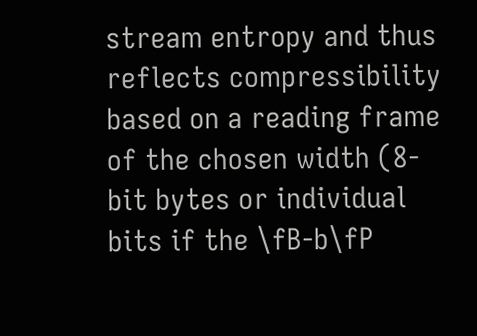stream entropy and thus reflects compressibility based on a reading frame of the chosen width (8-bit bytes or individual bits if the \fB-b\fP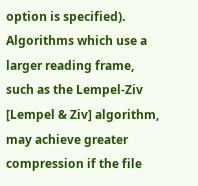option is specified). Algorithms which use a larger reading frame, such as the Lempel-Ziv [Lempel & Ziv] algorithm, may achieve greater compression if the file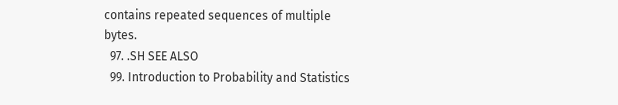contains repeated sequences of multiple bytes.
  97. .SH SEE ALSO
  99. Introduction to Probability and Statistics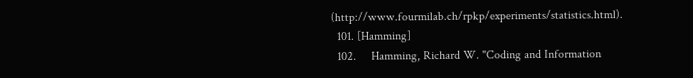(http://www.fourmilab.ch/rpkp/experiments/statistics.html).
  101. [Hamming]
  102.     Hamming, Richard W. "Coding and Information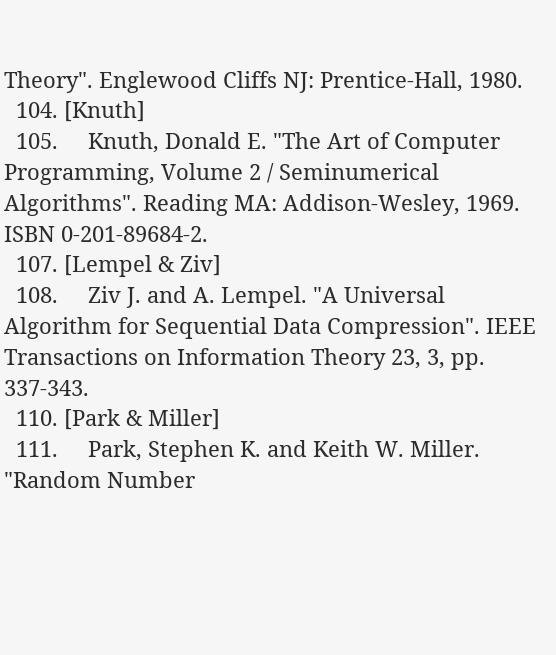Theory". Englewood Cliffs NJ: Prentice-Hall, 1980.
  104. [Knuth]
  105.     Knuth, Donald E. "The Art of Computer Programming, Volume 2 / Seminumerical Algorithms". Reading MA: Addison-Wesley, 1969. ISBN 0-201-89684-2.
  107. [Lempel & Ziv]
  108.     Ziv J. and A. Lempel. "A Universal Algorithm for Sequential Data Compression". IEEE Transactions on Information Theory 23, 3, pp. 337-343.
  110. [Park & Miller]
  111.     Park, Stephen K. and Keith W. Miller. "Random Number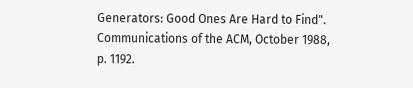Generators: Good Ones Are Hard to Find". Communications of the ACM, October 1988, p. 1192.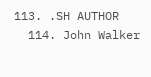113. .SH AUTHOR
  114. John Walker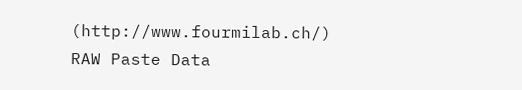(http://www.fourmilab.ch/)
RAW Paste Data